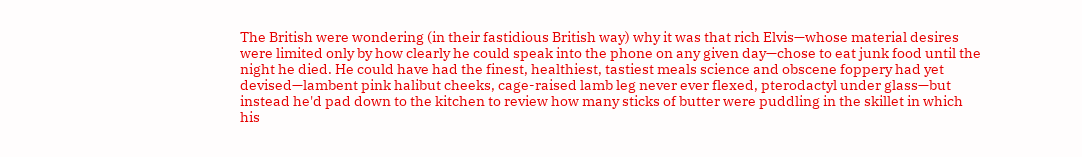The British were wondering (in their fastidious British way) why it was that rich Elvis—whose material desires were limited only by how clearly he could speak into the phone on any given day—chose to eat junk food until the night he died. He could have had the finest, healthiest, tastiest meals science and obscene foppery had yet devised—lambent pink halibut cheeks, cage-raised lamb leg never ever flexed, pterodactyl under glass—but instead he'd pad down to the kitchen to review how many sticks of butter were puddling in the skillet in which his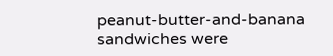peanut-butter-and-banana sandwiches were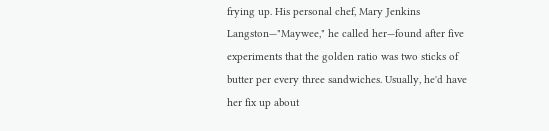frying up. His personal chef, Mary Jenkins Langston—"Maywee," he called her—found after five experiments that the golden ratio was two sticks of butter per every three sandwiches. Usually, he'd have her fix up about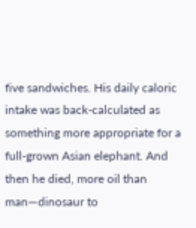five sandwiches. His daily caloric intake was back-calculated as something more appropriate for a full-grown Asian elephant. And then he died, more oil than man—dinosaur to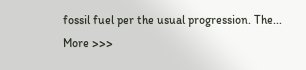fossil fuel per the usual progression. The... More >>>